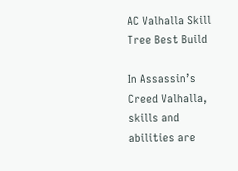AC Valhalla Skill Tree Best Build

In Assassin’s Creed Valhalla, skills and abilities are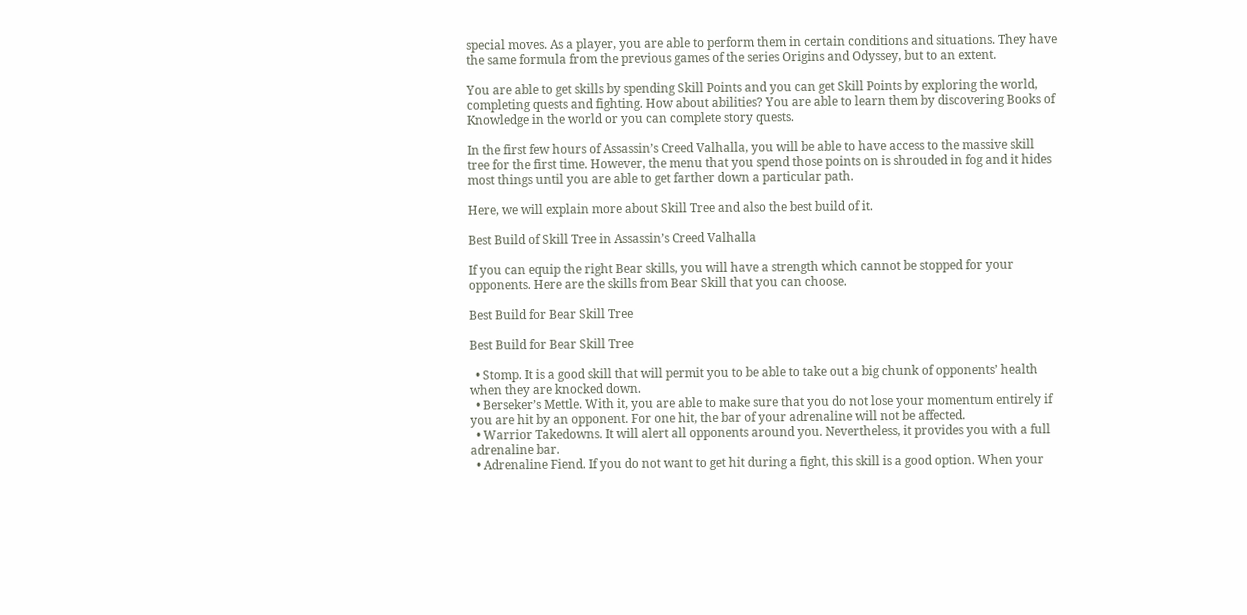special moves. As a player, you are able to perform them in certain conditions and situations. They have the same formula from the previous games of the series Origins and Odyssey, but to an extent.

You are able to get skills by spending Skill Points and you can get Skill Points by exploring the world, completing quests and fighting. How about abilities? You are able to learn them by discovering Books of Knowledge in the world or you can complete story quests.

In the first few hours of Assassin’s Creed Valhalla, you will be able to have access to the massive skill tree for the first time. However, the menu that you spend those points on is shrouded in fog and it hides most things until you are able to get farther down a particular path.

Here, we will explain more about Skill Tree and also the best build of it.

Best Build of Skill Tree in Assassin’s Creed Valhalla

If you can equip the right Bear skills, you will have a strength which cannot be stopped for your opponents. Here are the skills from Bear Skill that you can choose.

Best Build for Bear Skill Tree

Best Build for Bear Skill Tree

  • Stomp. It is a good skill that will permit you to be able to take out a big chunk of opponents’ health when they are knocked down.
  • Berseker’s Mettle. With it, you are able to make sure that you do not lose your momentum entirely if you are hit by an opponent. For one hit, the bar of your adrenaline will not be affected.
  • Warrior Takedowns. It will alert all opponents around you. Nevertheless, it provides you with a full adrenaline bar.
  • Adrenaline Fiend. If you do not want to get hit during a fight, this skill is a good option. When your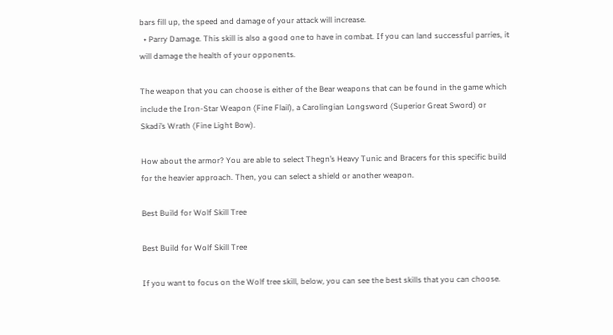bars fill up, the speed and damage of your attack will increase.
  • Parry Damage. This skill is also a good one to have in combat. If you can land successful parries, it will damage the health of your opponents.

The weapon that you can choose is either of the Bear weapons that can be found in the game which include the Iron-Star Weapon (Fine Flail), a Carolingian Longsword (Superior Great Sword) or Skadi’s Wrath (Fine Light Bow).

How about the armor? You are able to select Thegn’s Heavy Tunic and Bracers for this specific build for the heavier approach. Then, you can select a shield or another weapon.

Best Build for Wolf Skill Tree

Best Build for Wolf Skill Tree

If you want to focus on the Wolf tree skill, below, you can see the best skills that you can choose.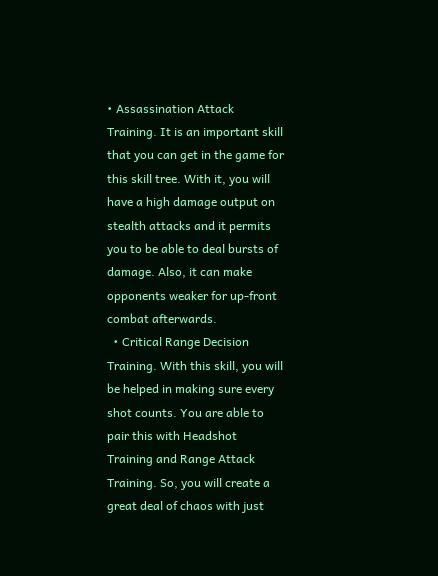• Assassination Attack Training. It is an important skill that you can get in the game for this skill tree. With it, you will have a high damage output on stealth attacks and it permits you to be able to deal bursts of damage. Also, it can make opponents weaker for up-front combat afterwards.
  • Critical Range Decision Training. With this skill, you will be helped in making sure every shot counts. You are able to pair this with Headshot Training and Range Attack Training. So, you will create a great deal of chaos with just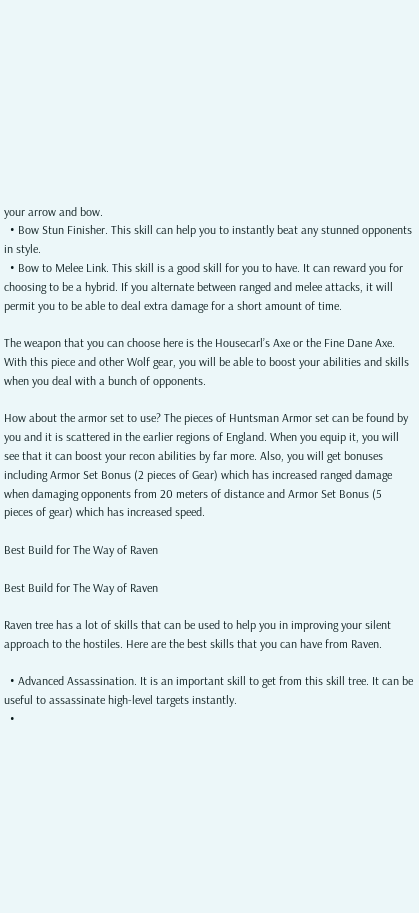your arrow and bow.
  • Bow Stun Finisher. This skill can help you to instantly beat any stunned opponents in style.
  • Bow to Melee Link. This skill is a good skill for you to have. It can reward you for choosing to be a hybrid. If you alternate between ranged and melee attacks, it will permit you to be able to deal extra damage for a short amount of time.

The weapon that you can choose here is the Housecarl’s Axe or the Fine Dane Axe. With this piece and other Wolf gear, you will be able to boost your abilities and skills when you deal with a bunch of opponents.

How about the armor set to use? The pieces of Huntsman Armor set can be found by you and it is scattered in the earlier regions of England. When you equip it, you will see that it can boost your recon abilities by far more. Also, you will get bonuses including Armor Set Bonus (2 pieces of Gear) which has increased ranged damage when damaging opponents from 20 meters of distance and Armor Set Bonus (5 pieces of gear) which has increased speed.

Best Build for The Way of Raven

Best Build for The Way of Raven

Raven tree has a lot of skills that can be used to help you in improving your silent approach to the hostiles. Here are the best skills that you can have from Raven.

  • Advanced Assassination. It is an important skill to get from this skill tree. It can be useful to assassinate high-level targets instantly.
  •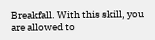Breakfall. With this skill, you are allowed to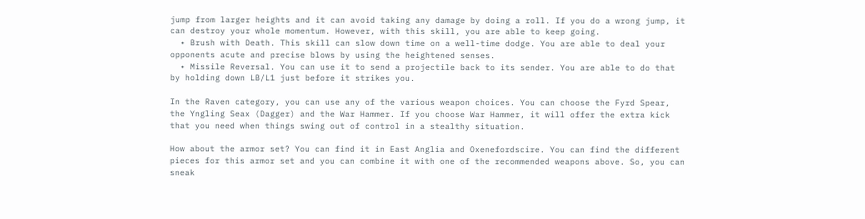jump from larger heights and it can avoid taking any damage by doing a roll. If you do a wrong jump, it can destroy your whole momentum. However, with this skill, you are able to keep going.
  • Brush with Death. This skill can slow down time on a well-time dodge. You are able to deal your opponents acute and precise blows by using the heightened senses.
  • Missile Reversal. You can use it to send a projectile back to its sender. You are able to do that by holding down LB/L1 just before it strikes you.

In the Raven category, you can use any of the various weapon choices. You can choose the Fyrd Spear, the Yngling Seax (Dagger) and the War Hammer. If you choose War Hammer, it will offer the extra kick that you need when things swing out of control in a stealthy situation.

How about the armor set? You can find it in East Anglia and Oxenefordscire. You can find the different pieces for this armor set and you can combine it with one of the recommended weapons above. So, you can sneak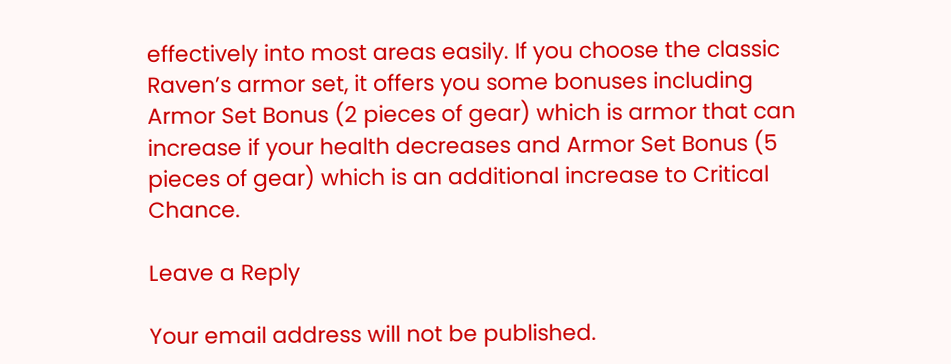effectively into most areas easily. If you choose the classic Raven’s armor set, it offers you some bonuses including Armor Set Bonus (2 pieces of gear) which is armor that can increase if your health decreases and Armor Set Bonus (5 pieces of gear) which is an additional increase to Critical Chance.

Leave a Reply

Your email address will not be published.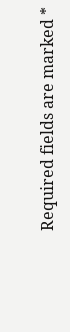Required fields are marked *